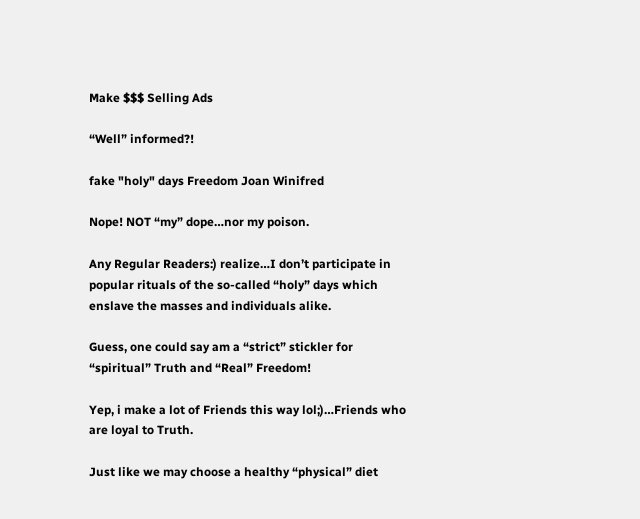Make $$$ Selling Ads

“Well” informed?!

fake "holy" days Freedom Joan Winifred

Nope! NOT “my” dope…nor my poison.

Any Regular Readers:) realize…I don’t participate in popular rituals of the so-called “holy” days which enslave the masses and individuals alike.

Guess, one could say am a “strict” stickler for “spiritual” Truth and “Real” Freedom!

Yep, i make a lot of Friends this way lol;)…Friends who are loyal to Truth.

Just like we may choose a healthy “physical” diet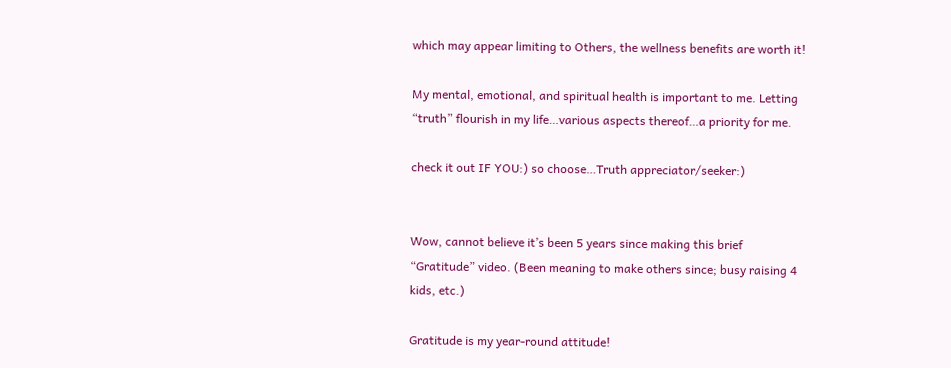which may appear limiting to Others, the wellness benefits are worth it!

My mental, emotional, and spiritual health is important to me. Letting “truth” flourish in my life…various aspects thereof…a priority for me.

check it out IF YOU:) so choose…Truth appreciator/seeker:)


Wow, cannot believe it’s been 5 years since making this brief “Gratitude” video. (Been meaning to make others since; busy raising 4 kids, etc.)

Gratitude is my year-round attitude!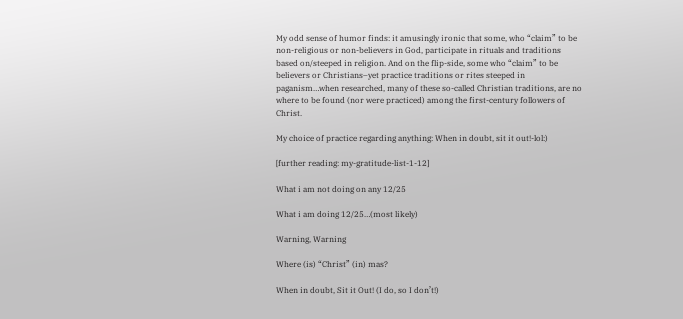My odd sense of humor finds: it amusingly ironic that some, who “claim” to be non-religious or non-believers in God, participate in rituals and traditions based on/steeped in religion. And on the flip-side, some who “claim” to be believers or Christians–yet practice traditions or rites steeped in paganism…when researched, many of these so-called Christian traditions, are no where to be found (nor were practiced) among the first-century followers of Christ.

My choice of practice regarding anything: When in doubt, sit it out!-lol:)

[further reading: my-gratitude-list-1-12]

What i am not doing on any 12/25

What i am doing 12/25…(most likely)

Warning, Warning

Where (is) “Christ” (in) mas?

When in doubt, Sit it Out! (I do, so I don’t!)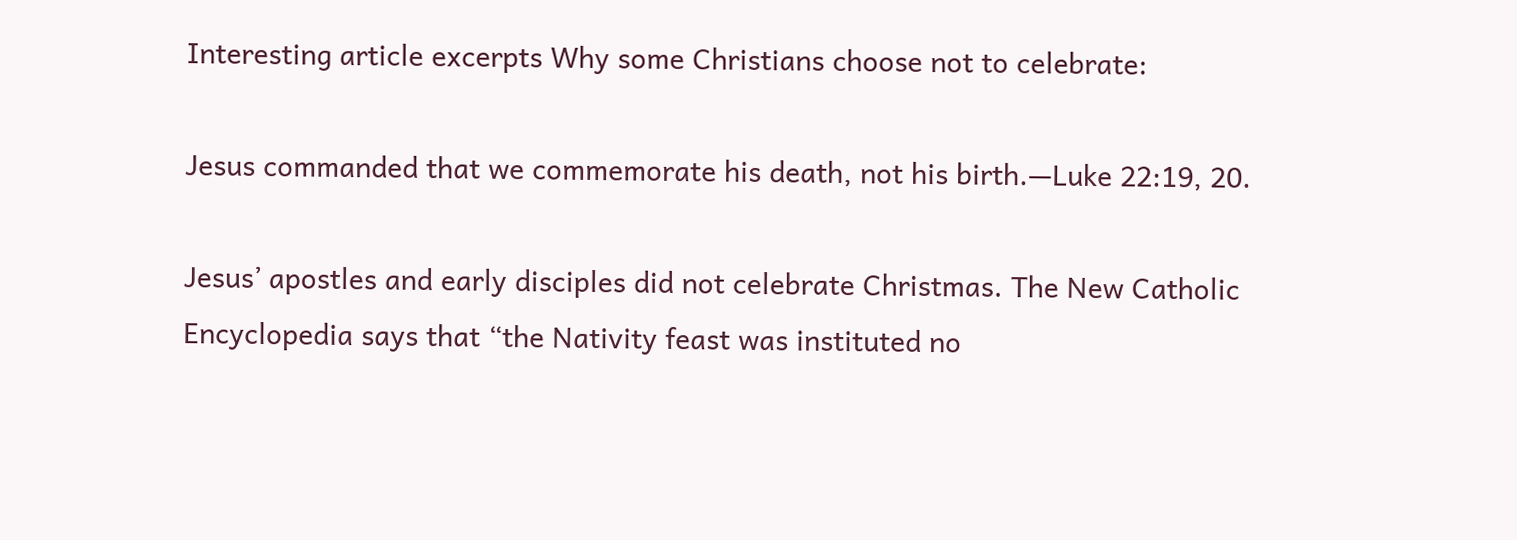Interesting article excerpts Why some Christians choose not to celebrate:

Jesus commanded that we commemorate his death, not his birth.—Luke 22:19, 20.

Jesus’ apostles and early disciples did not celebrate Christmas. The New Catholic Encyclopedia says that “the Nativity feast was instituted no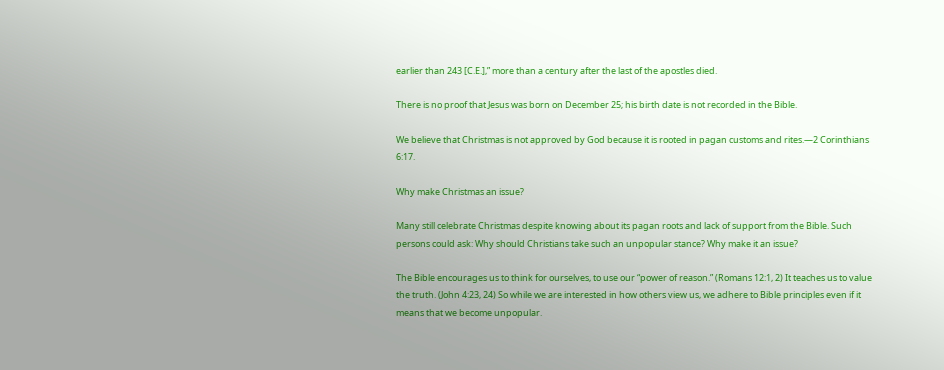earlier than 243 [C.E.],” more than a century after the last of the apostles died.

There is no proof that Jesus was born on December 25; his birth date is not recorded in the Bible.

We believe that Christmas is not approved by God because it is rooted in pagan customs and rites.—2 Corinthians 6:17.

Why make Christmas an issue?

Many still celebrate Christmas despite knowing about its pagan roots and lack of support from the Bible. Such persons could ask: Why should Christians take such an unpopular stance? Why make it an issue?

The Bible encourages us to think for ourselves, to use our “power of reason.” (Romans 12:1, 2) It teaches us to value the truth. (John 4:23, 24) So while we are interested in how others view us, we adhere to Bible principles even if it means that we become unpopular.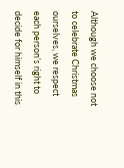Although we choose not to celebrate Christmas ourselves, we respect each person’s right to decide for himself in this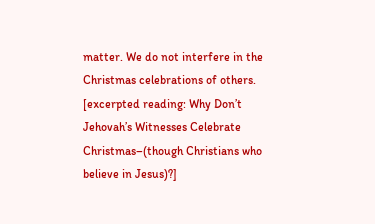matter. We do not interfere in the Christmas celebrations of others. [excerpted reading: Why Don’t Jehovah’s Witnesses Celebrate Christmas–(though Christians who believe in Jesus)?]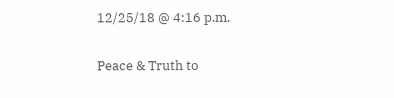12/25/18 @ 4:16 p.m.

Peace & Truth to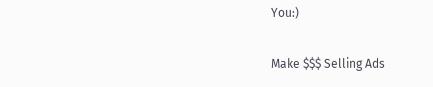You:)

Make $$$ Selling Ads